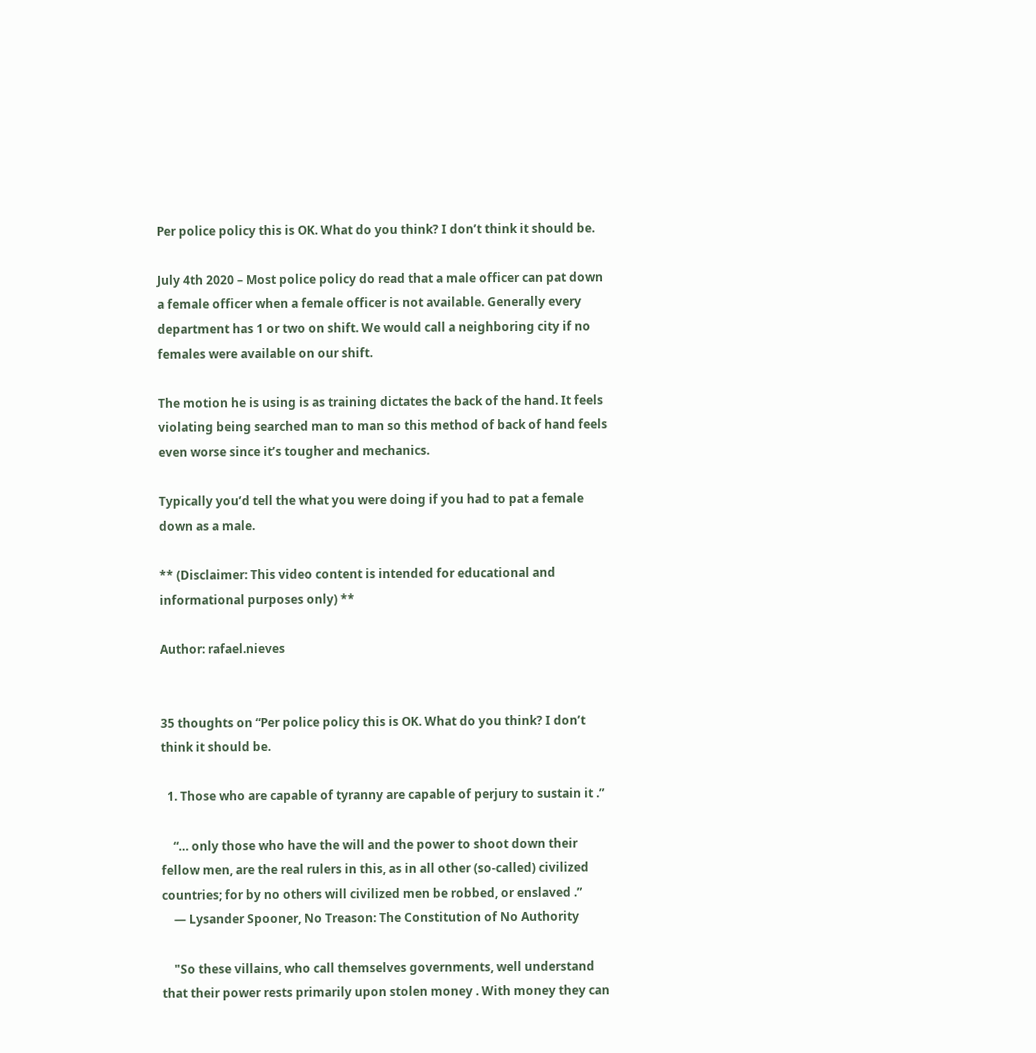Per police policy this is OK. What do you think? I don’t think it should be.

July 4th 2020 – Most police policy do read that a male officer can pat down a female officer when a female officer is not available. Generally every department has 1 or two on shift. We would call a neighboring city if no females were available on our shift.

The motion he is using is as training dictates the back of the hand. It feels violating being searched man to man so this method of back of hand feels even worse since it’s tougher and mechanics.

Typically you’d tell the what you were doing if you had to pat a female down as a male.

** (Disclaimer: This video content is intended for educational and informational purposes only) **

Author: rafael.nieves


35 thoughts on “Per police policy this is OK. What do you think? I don’t think it should be.

  1. Those who are capable of tyranny are capable of perjury to sustain it .”

    “… only those who have the will and the power to shoot down their fellow men, are the real rulers in this, as in all other (so-called) civilized countries; for by no others will civilized men be robbed, or enslaved .”
    ― Lysander Spooner, No Treason: The Constitution of No Authority

    "So these villains, who call themselves governments, well understand that their power rests primarily upon stolen money . With money they can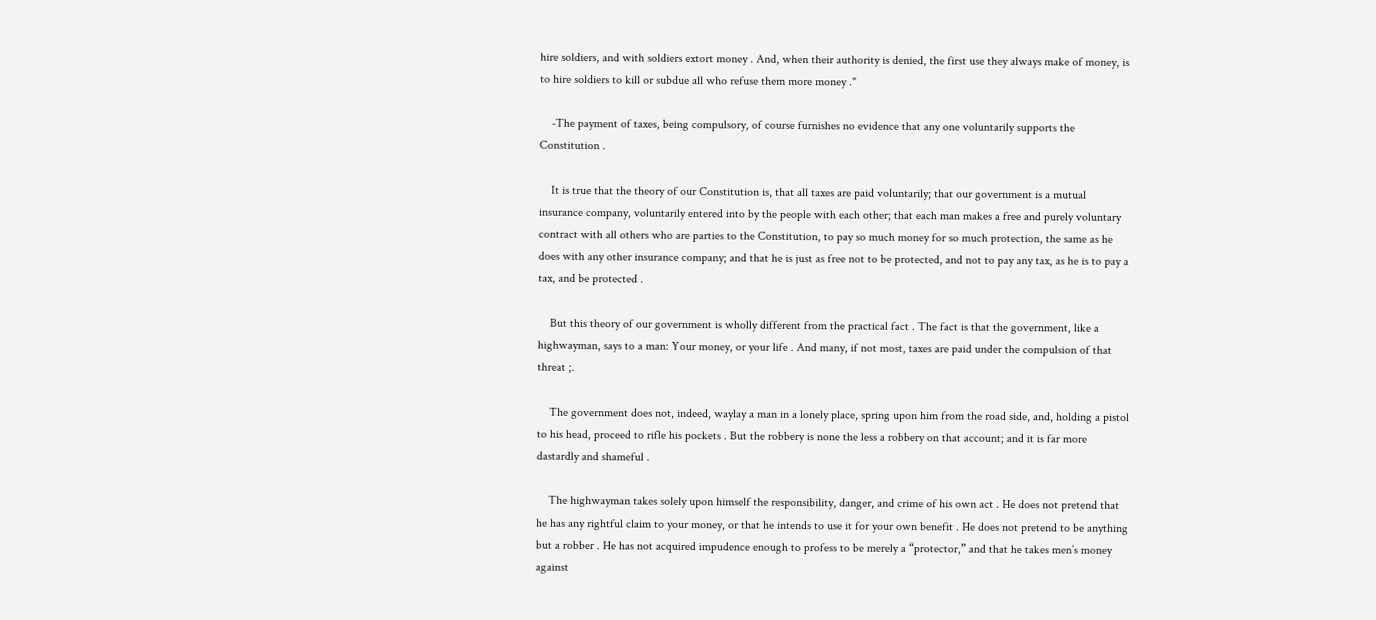hire soldiers, and with soldiers extort money . And, when their authority is denied, the first use they always make of money, is to hire soldiers to kill or subdue all who refuse them more money ."

    -The payment of taxes, being compulsory, of course furnishes no evidence that any one voluntarily supports the Constitution .

    It is true that the theory of our Constitution is, that all taxes are paid voluntarily; that our government is a mutual insurance company, voluntarily entered into by the people with each other; that each man makes a free and purely voluntary contract with all others who are parties to the Constitution, to pay so much money for so much protection, the same as he does with any other insurance company; and that he is just as free not to be protected, and not to pay any tax, as he is to pay a tax, and be protected .

    But this theory of our government is wholly different from the practical fact . The fact is that the government, like a highwayman, says to a man: Your money, or your life . And many, if not most, taxes are paid under the compulsion of that threat ;.

    The government does not, indeed, waylay a man in a lonely place, spring upon him from the road side, and, holding a pistol to his head, proceed to rifle his pockets . But the robbery is none the less a robbery on that account; and it is far more dastardly and shameful .

    The highwayman takes solely upon himself the responsibility, danger, and crime of his own act . He does not pretend that he has any rightful claim to your money, or that he intends to use it for your own benefit . He does not pretend to be anything but a robber . He has not acquired impudence enough to profess to be merely a “protector,” and that he takes men’s money against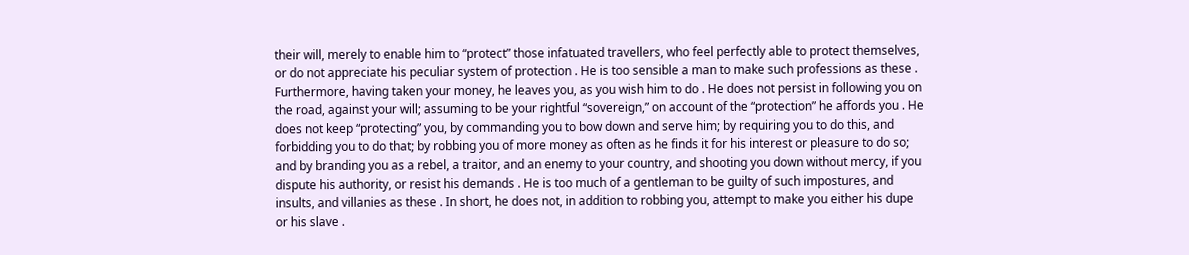their will, merely to enable him to “protect” those infatuated travellers, who feel perfectly able to protect themselves, or do not appreciate his peculiar system of protection . He is too sensible a man to make such professions as these . Furthermore, having taken your money, he leaves you, as you wish him to do . He does not persist in following you on the road, against your will; assuming to be your rightful “sovereign,” on account of the “protection” he affords you . He does not keep “protecting” you, by commanding you to bow down and serve him; by requiring you to do this, and forbidding you to do that; by robbing you of more money as often as he finds it for his interest or pleasure to do so; and by branding you as a rebel, a traitor, and an enemy to your country, and shooting you down without mercy, if you dispute his authority, or resist his demands . He is too much of a gentleman to be guilty of such impostures, and insults, and villanies as these . In short, he does not, in addition to robbing you, attempt to make you either his dupe or his slave .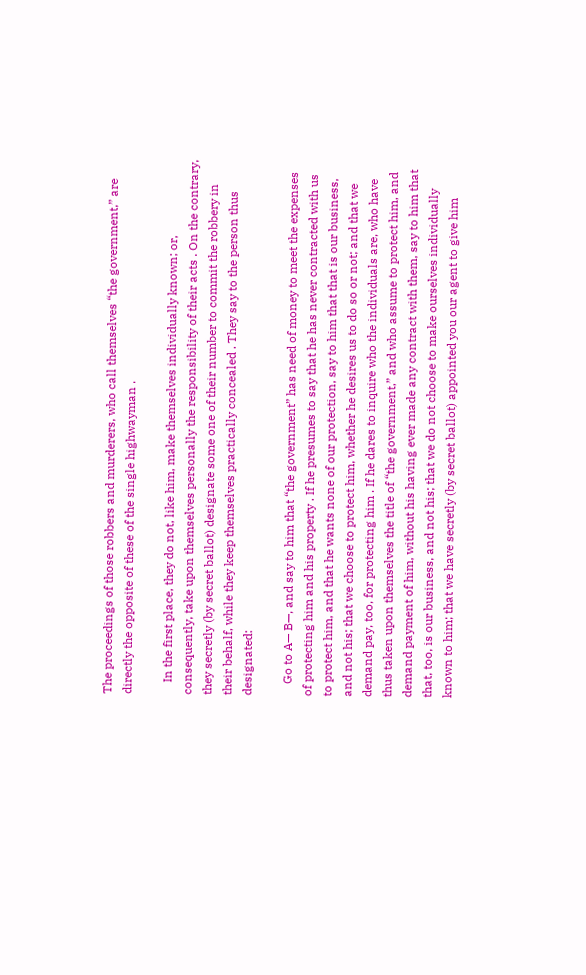The proceedings of those robbers and murderers, who call themselves “the government,” are directly the opposite of these of the single highwayman .

    In the first place, they do not, like him, make themselves individually known; or, consequently, take upon themselves personally the responsibility of their acts . On the contrary, they secretly (by secret ballot) designate some one of their number to commit the robbery in their behalf, while they keep themselves practically concealed . They say to the person thus designated:

    Go to A— B—, and say to him that “the government” has need of money to meet the expenses of protecting him and his property . If he presumes to say that he has never contracted with us to protect him, and that he wants none of our protection, say to him that that is our business, and not his; that we choose to protect him, whether he desires us to do so or not; and that we demand pay, too, for protecting him . If he dares to inquire who the individuals are, who have thus taken upon themselves the title of “the government,” and who assume to protect him, and demand payment of him, without his having ever made any contract with them, say to him that that, too, is our business, and not his; that we do not choose to make ourselves individually known to him; that we have secretly (by secret ballot) appointed you our agent to give him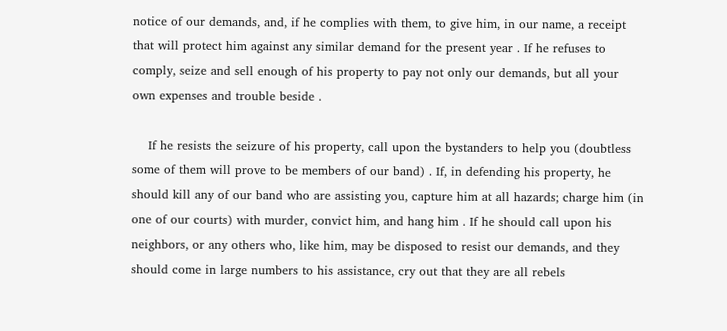notice of our demands, and, if he complies with them, to give him, in our name, a receipt that will protect him against any similar demand for the present year . If he refuses to comply, seize and sell enough of his property to pay not only our demands, but all your own expenses and trouble beside .

    If he resists the seizure of his property, call upon the bystanders to help you (doubtless some of them will prove to be members of our band) . If, in defending his property, he should kill any of our band who are assisting you, capture him at all hazards; charge him (in one of our courts) with murder, convict him, and hang him . If he should call upon his neighbors, or any others who, like him, may be disposed to resist our demands, and they should come in large numbers to his assistance, cry out that they are all rebels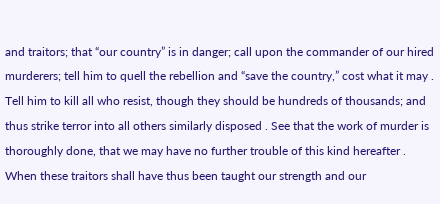and traitors; that “our country” is in danger; call upon the commander of our hired murderers; tell him to quell the rebellion and “save the country,” cost what it may . Tell him to kill all who resist, though they should be hundreds of thousands; and thus strike terror into all others similarly disposed . See that the work of murder is thoroughly done, that we may have no further trouble of this kind hereafter . When these traitors shall have thus been taught our strength and our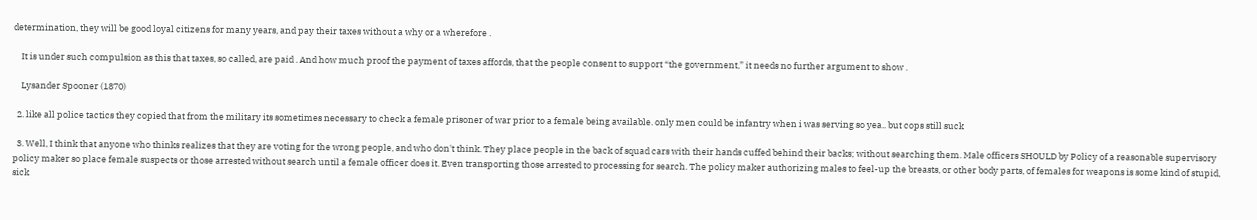determination, they will be good loyal citizens for many years, and pay their taxes without a why or a wherefore .

    It is under such compulsion as this that taxes, so called, are paid . And how much proof the payment of taxes affords, that the people consent to support “the government,” it needs no further argument to show .

    Lysander Spooner (1870)

  2. like all police tactics they copied that from the military its sometimes necessary to check a female prisoner of war prior to a female being available. only men could be infantry when i was serving so yea.. but cops still suck

  3. Well, I think that anyone who thinks realizes that they are voting for the wrong people, and who don't think. They place people in the back of squad cars with their hands cuffed behind their backs; without searching them. Male officers SHOULD by Policy of a reasonable supervisory policy maker so place female suspects or those arrested without search until a female officer does it. Even transporting those arrested to processing for search. The policy maker authorizing males to feel-up the breasts, or other body parts, of females for weapons is some kind of stupid, sick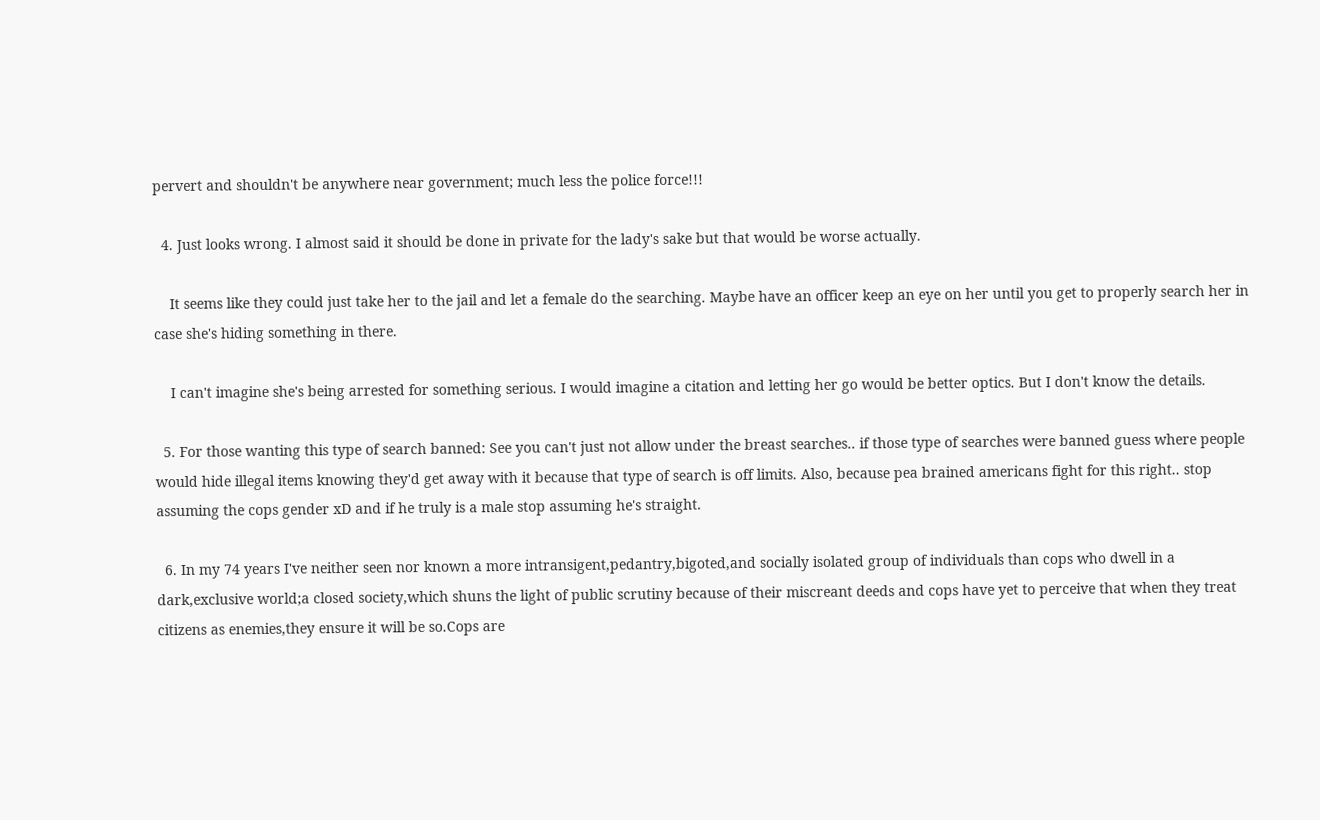pervert and shouldn't be anywhere near government; much less the police force!!!

  4. Just looks wrong. I almost said it should be done in private for the lady's sake but that would be worse actually.

    It seems like they could just take her to the jail and let a female do the searching. Maybe have an officer keep an eye on her until you get to properly search her in case she's hiding something in there.

    I can't imagine she's being arrested for something serious. I would imagine a citation and letting her go would be better optics. But I don't know the details.

  5. For those wanting this type of search banned: See you can't just not allow under the breast searches.. if those type of searches were banned guess where people would hide illegal items knowing they'd get away with it because that type of search is off limits. Also, because pea brained americans fight for this right.. stop assuming the cops gender xD and if he truly is a male stop assuming he's straight.

  6. In my 74 years I've neither seen nor known a more intransigent,pedantry,bigoted,and socially isolated group of individuals than cops who dwell in a dark,exclusive world;a closed society,which shuns the light of public scrutiny because of their miscreant deeds and cops have yet to perceive that when they treat citizens as enemies,they ensure it will be so.Cops are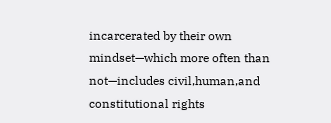incarcerated by their own mindset—which more often than not—includes civil,human,and constitutional rights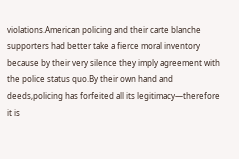violations.American policing and their carte blanche supporters had better take a fierce moral inventory because by their very silence they imply agreement with the police status quo.By their own hand and deeds,policing has forfeited all its legitimacy—therefore it is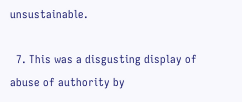unsustainable.

  7. This was a disgusting display of abuse of authority by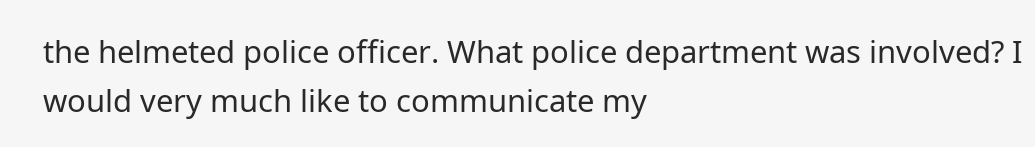the helmeted police officer. What police department was involved? I would very much like to communicate my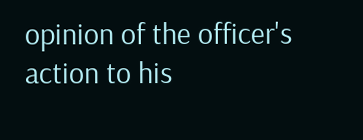opinion of the officer's action to his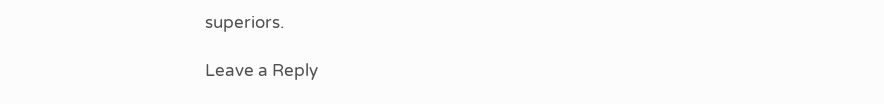superiors.

Leave a Reply